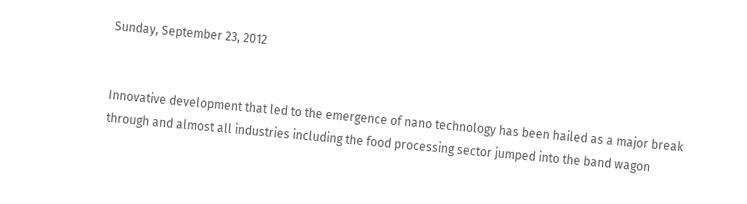Sunday, September 23, 2012


Innovative development that led to the emergence of nano technology has been hailed as a major break through and almost all industries including the food processing sector jumped into the band wagon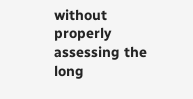without properly assessing the long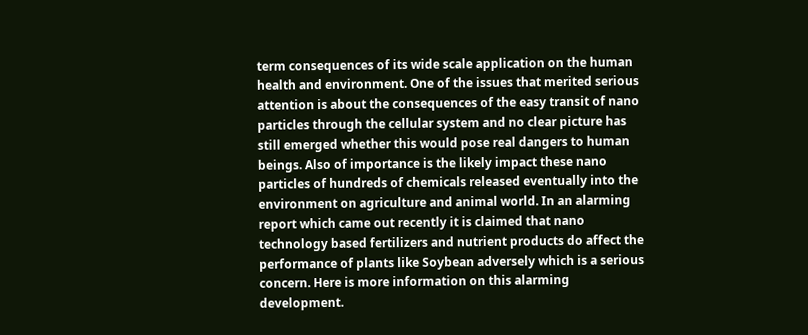term consequences of its wide scale application on the human health and environment. One of the issues that merited serious attention is about the consequences of the easy transit of nano particles through the cellular system and no clear picture has still emerged whether this would pose real dangers to human beings. Also of importance is the likely impact these nano particles of hundreds of chemicals released eventually into the environment on agriculture and animal world. In an alarming report which came out recently it is claimed that nano technology based fertilizers and nutrient products do affect the performance of plants like Soybean adversely which is a serious concern. Here is more information on this alarming development.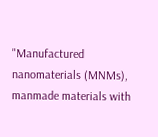"Manufactured nanomaterials (MNMs), manmade materials with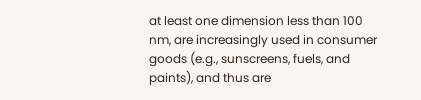at least one dimension less than 100 nm, are increasingly used in consumer goods (e.g., sunscreens, fuels, and paints), and thus are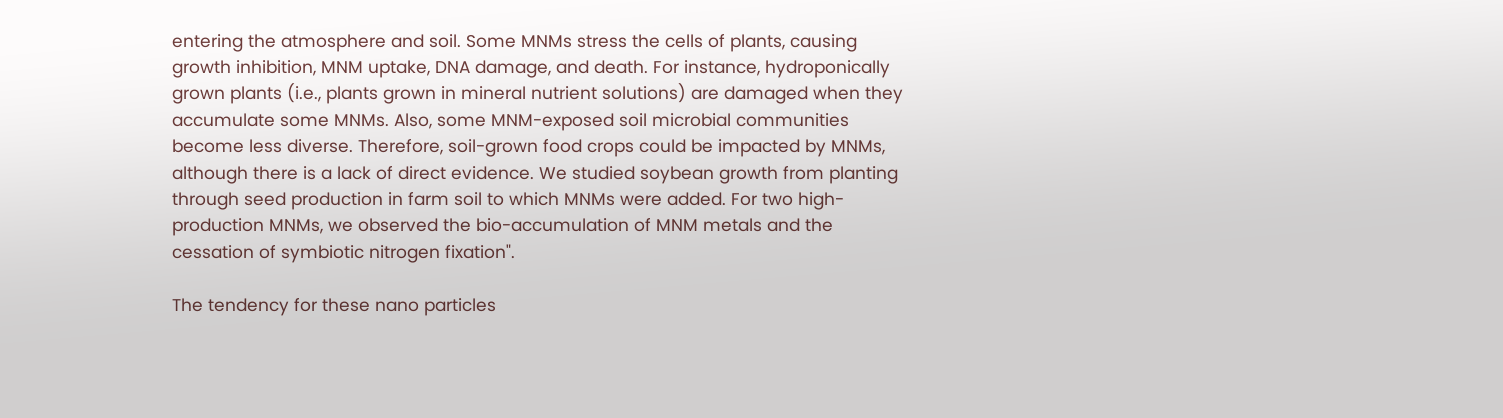entering the atmosphere and soil. Some MNMs stress the cells of plants, causing growth inhibition, MNM uptake, DNA damage, and death. For instance, hydroponically grown plants (i.e., plants grown in mineral nutrient solutions) are damaged when they accumulate some MNMs. Also, some MNM-exposed soil microbial communities become less diverse. Therefore, soil-grown food crops could be impacted by MNMs, although there is a lack of direct evidence. We studied soybean growth from planting through seed production in farm soil to which MNMs were added. For two high-production MNMs, we observed the bio-accumulation of MNM metals and the cessation of symbiotic nitrogen fixation".

The tendency for these nano particles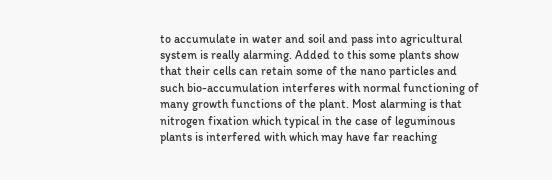to accumulate in water and soil and pass into agricultural system is really alarming. Added to this some plants show that their cells can retain some of the nano particles and such bio-accumulation interferes with normal functioning of many growth functions of the plant. Most alarming is that nitrogen fixation which typical in the case of leguminous plants is interfered with which may have far reaching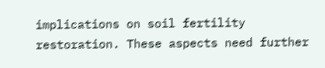implications on soil fertility restoration. These aspects need further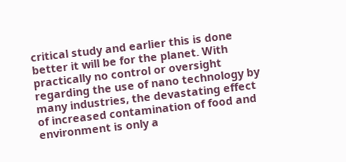critical study and earlier this is done better it will be for the planet. With practically no control or oversight regarding the use of nano technology by many industries, the devastating effect of increased contamination of food and environment is only a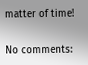matter of time!


No comments: